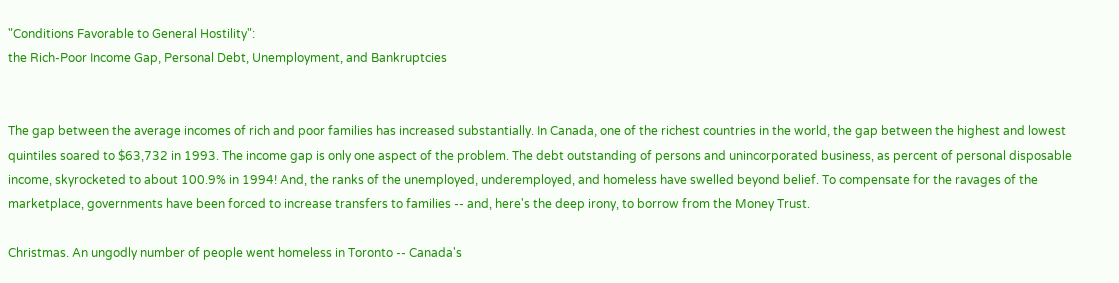"Conditions Favorable to General Hostility":
the Rich-Poor Income Gap, Personal Debt, Unemployment, and Bankruptcies


The gap between the average incomes of rich and poor families has increased substantially. In Canada, one of the richest countries in the world, the gap between the highest and lowest quintiles soared to $63,732 in 1993. The income gap is only one aspect of the problem. The debt outstanding of persons and unincorporated business, as percent of personal disposable income, skyrocketed to about 100.9% in 1994! And, the ranks of the unemployed, underemployed, and homeless have swelled beyond belief. To compensate for the ravages of the marketplace, governments have been forced to increase transfers to families -- and, here's the deep irony, to borrow from the Money Trust.

Christmas. An ungodly number of people went homeless in Toronto -- Canada's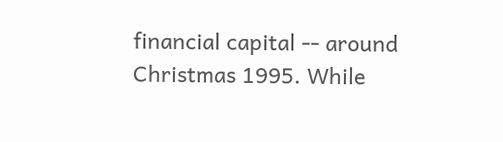financial capital -- around Christmas 1995. While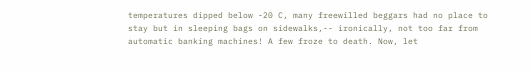temperatures dipped below -20 C, many freewilled beggars had no place to stay but in sleeping bags on sidewalks,-- ironically, not too far from automatic banking machines! A few froze to death. Now, let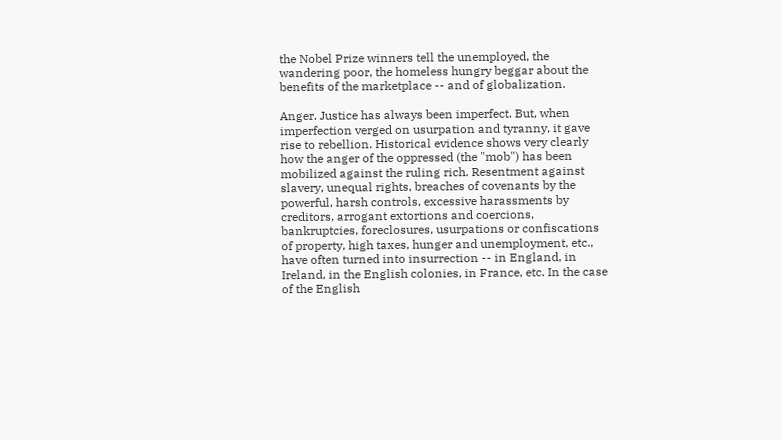the Nobel Prize winners tell the unemployed, the wandering poor, the homeless hungry beggar about the benefits of the marketplace -- and of globalization.

Anger. Justice has always been imperfect. But, when imperfection verged on usurpation and tyranny, it gave rise to rebellion. Historical evidence shows very clearly how the anger of the oppressed (the "mob") has been mobilized against the ruling rich. Resentment against slavery, unequal rights, breaches of covenants by the powerful, harsh controls, excessive harassments by creditors, arrogant extortions and coercions, bankruptcies, foreclosures, usurpations or confiscations of property, high taxes, hunger and unemployment, etc., have often turned into insurrection -- in England, in Ireland, in the English colonies, in France, etc. In the case of the English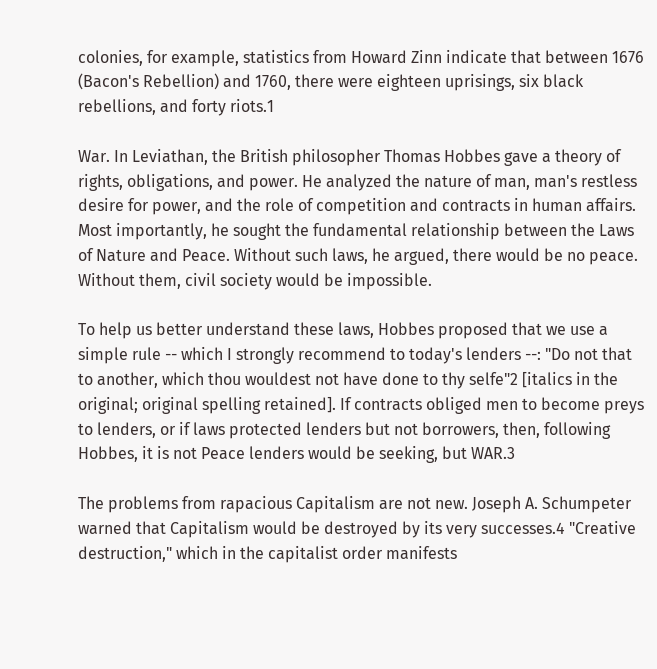colonies, for example, statistics from Howard Zinn indicate that between 1676 (Bacon's Rebellion) and 1760, there were eighteen uprisings, six black rebellions, and forty riots.1

War. In Leviathan, the British philosopher Thomas Hobbes gave a theory of rights, obligations, and power. He analyzed the nature of man, man's restless desire for power, and the role of competition and contracts in human affairs. Most importantly, he sought the fundamental relationship between the Laws of Nature and Peace. Without such laws, he argued, there would be no peace. Without them, civil society would be impossible.

To help us better understand these laws, Hobbes proposed that we use a simple rule -- which I strongly recommend to today's lenders --: "Do not that to another, which thou wouldest not have done to thy selfe"2 [italics in the original; original spelling retained]. If contracts obliged men to become preys to lenders, or if laws protected lenders but not borrowers, then, following Hobbes, it is not Peace lenders would be seeking, but WAR.3

The problems from rapacious Capitalism are not new. Joseph A. Schumpeter warned that Capitalism would be destroyed by its very successes.4 "Creative destruction," which in the capitalist order manifests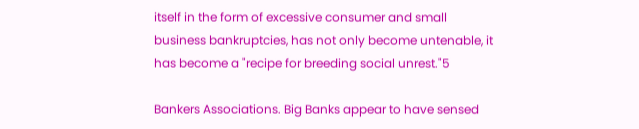itself in the form of excessive consumer and small business bankruptcies, has not only become untenable, it has become a "recipe for breeding social unrest."5

Bankers Associations. Big Banks appear to have sensed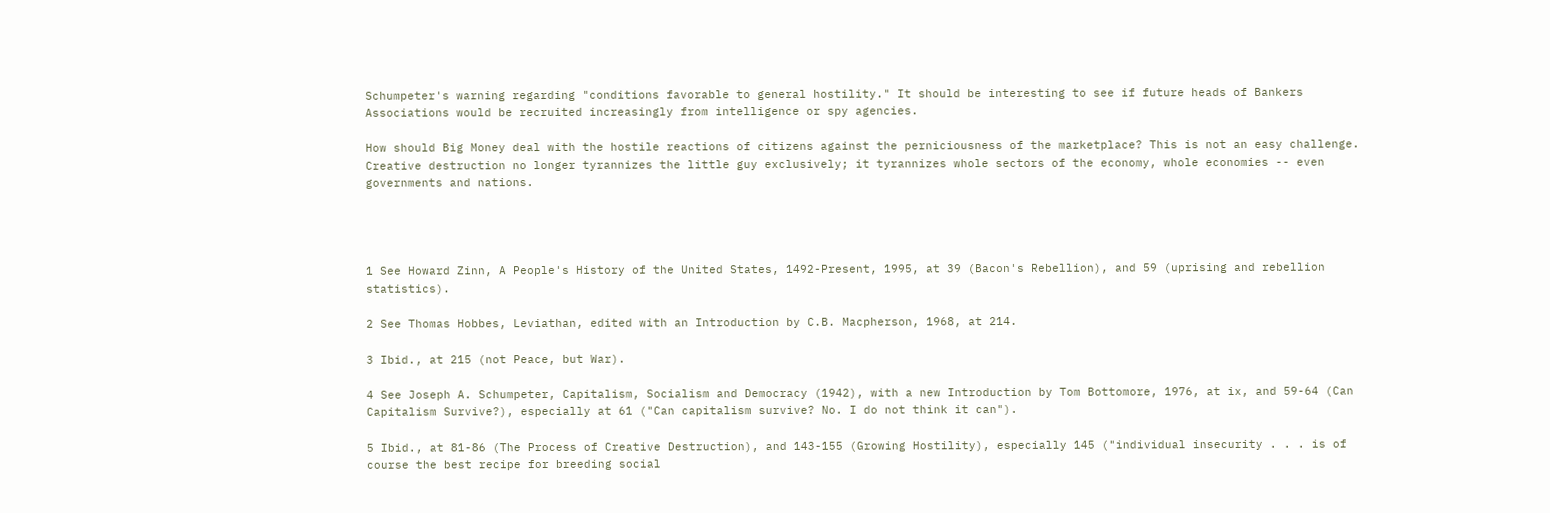Schumpeter's warning regarding "conditions favorable to general hostility." It should be interesting to see if future heads of Bankers Associations would be recruited increasingly from intelligence or spy agencies.

How should Big Money deal with the hostile reactions of citizens against the perniciousness of the marketplace? This is not an easy challenge. Creative destruction no longer tyrannizes the little guy exclusively; it tyrannizes whole sectors of the economy, whole economies -- even governments and nations.




1 See Howard Zinn, A People's History of the United States, 1492-Present, 1995, at 39 (Bacon's Rebellion), and 59 (uprising and rebellion statistics).

2 See Thomas Hobbes, Leviathan, edited with an Introduction by C.B. Macpherson, 1968, at 214.

3 Ibid., at 215 (not Peace, but War).

4 See Joseph A. Schumpeter, Capitalism, Socialism and Democracy (1942), with a new Introduction by Tom Bottomore, 1976, at ix, and 59-64 (Can Capitalism Survive?), especially at 61 ("Can capitalism survive? No. I do not think it can").

5 Ibid., at 81-86 (The Process of Creative Destruction), and 143-155 (Growing Hostility), especially 145 ("individual insecurity . . . is of course the best recipe for breeding social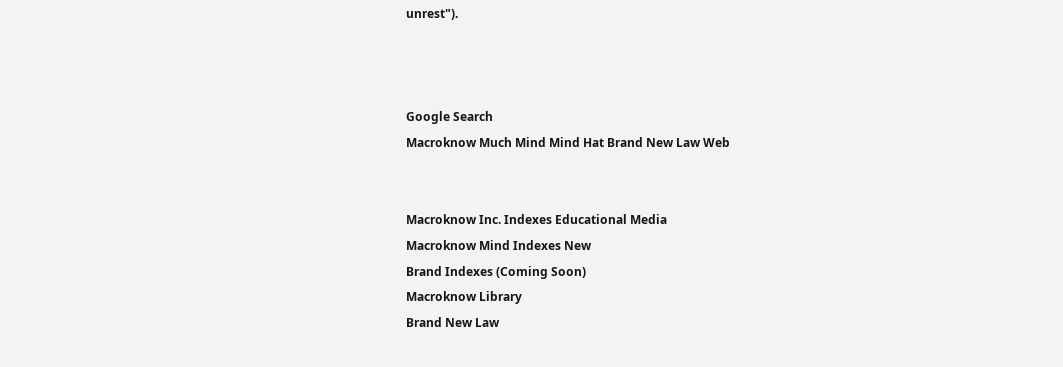unrest").



Google Search
Macroknow Much Mind Mind Hat Brand New Law Web


Macroknow Inc. Indexes Educational Media
Macroknow Mind Indexes New
Brand Indexes (Coming Soon)
Macroknow Library
Brand New Law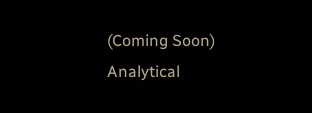(Coming Soon)
Analytical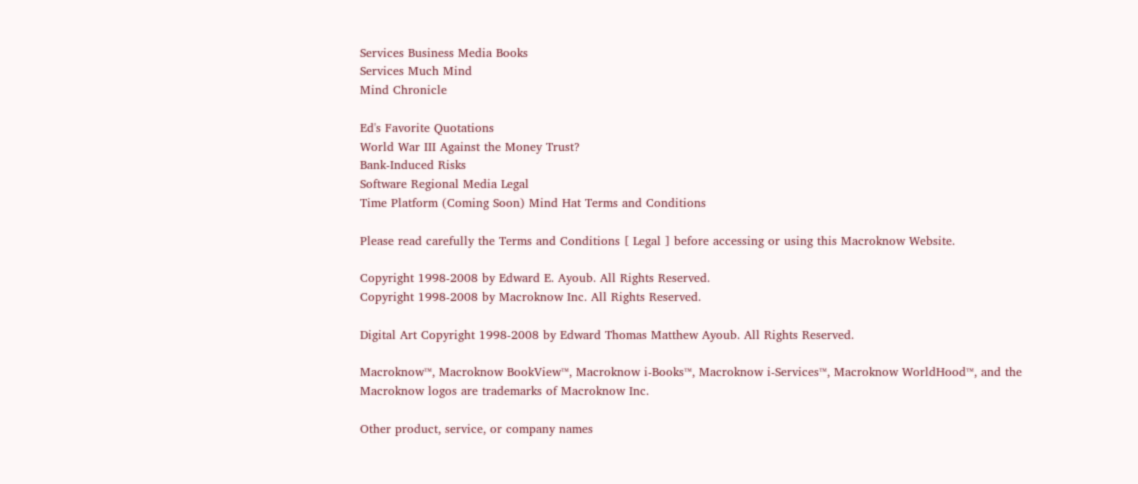Services Business Media Books
Services Much Mind
Mind Chronicle

Ed's Favorite Quotations
World War III Against the Money Trust?
Bank-Induced Risks
Software Regional Media Legal
Time Platform (Coming Soon) Mind Hat Terms and Conditions

Please read carefully the Terms and Conditions [ Legal ] before accessing or using this Macroknow Website.

Copyright 1998-2008 by Edward E. Ayoub. All Rights Reserved.
Copyright 1998-2008 by Macroknow Inc. All Rights Reserved.

Digital Art Copyright 1998-2008 by Edward Thomas Matthew Ayoub. All Rights Reserved.

Macroknow™, Macroknow BookView™, Macroknow i-Books™, Macroknow i-Services™, Macroknow WorldHood™, and the Macroknow logos are trademarks of Macroknow Inc.

Other product, service, or company names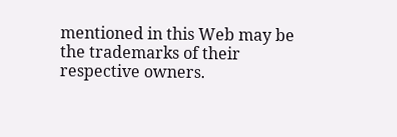mentioned in this Web may be the trademarks of their respective owners.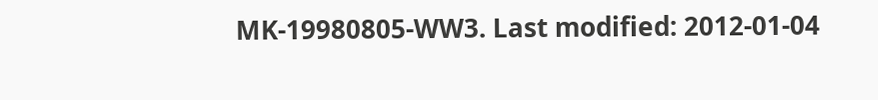MK-19980805-WW3. Last modified: 2012-01-04